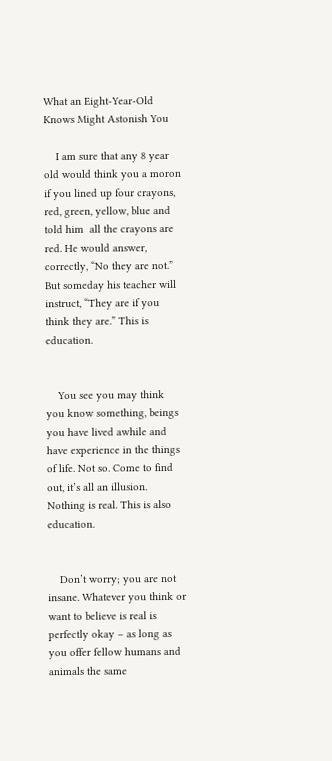What an Eight-Year-Old Knows Might Astonish You

    I am sure that any 8 year old would think you a moron if you lined up four crayons, red, green, yellow, blue and told him  all the crayons are red. He would answer, correctly, “No they are not.” But someday his teacher will instruct, “They are if you think they are.” This is education.


    You see you may think you know something, beings you have lived awhile and have experience in the things of life. Not so. Come to find out, it’s all an illusion. Nothing is real. This is also education.


    Don’t worry; you are not insane. Whatever you think or want to believe is real is perfectly okay – as long as you offer fellow humans and animals the same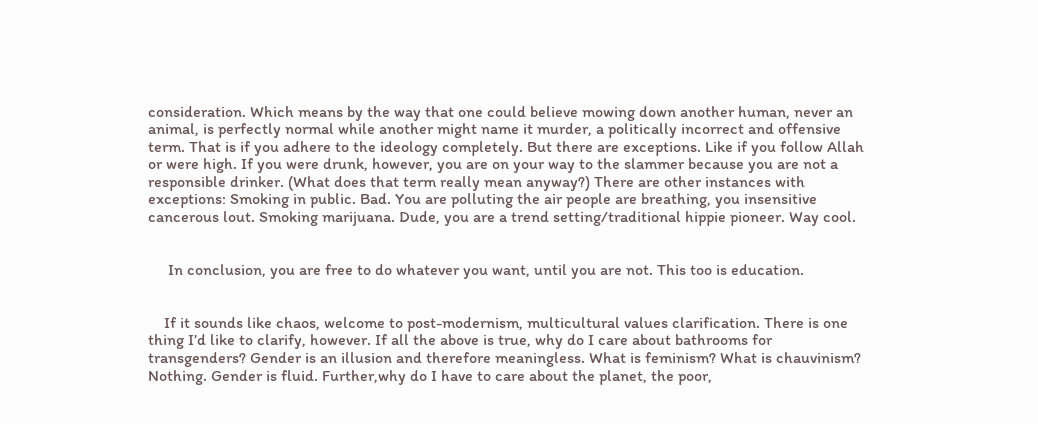consideration. Which means by the way that one could believe mowing down another human, never an animal, is perfectly normal while another might name it murder, a politically incorrect and offensive term. That is if you adhere to the ideology completely. But there are exceptions. Like if you follow Allah or were high. If you were drunk, however, you are on your way to the slammer because you are not a responsible drinker. (What does that term really mean anyway?) There are other instances with exceptions: Smoking in public. Bad. You are polluting the air people are breathing, you insensitive cancerous lout. Smoking marijuana. Dude, you are a trend setting/traditional hippie pioneer. Way cool.


     In conclusion, you are free to do whatever you want, until you are not. This too is education.


    If it sounds like chaos, welcome to post-modernism, multicultural values clarification. There is one thing I’d like to clarify, however. If all the above is true, why do I care about bathrooms for transgenders? Gender is an illusion and therefore meaningless. What is feminism? What is chauvinism? Nothing. Gender is fluid. Further,why do I have to care about the planet, the poor,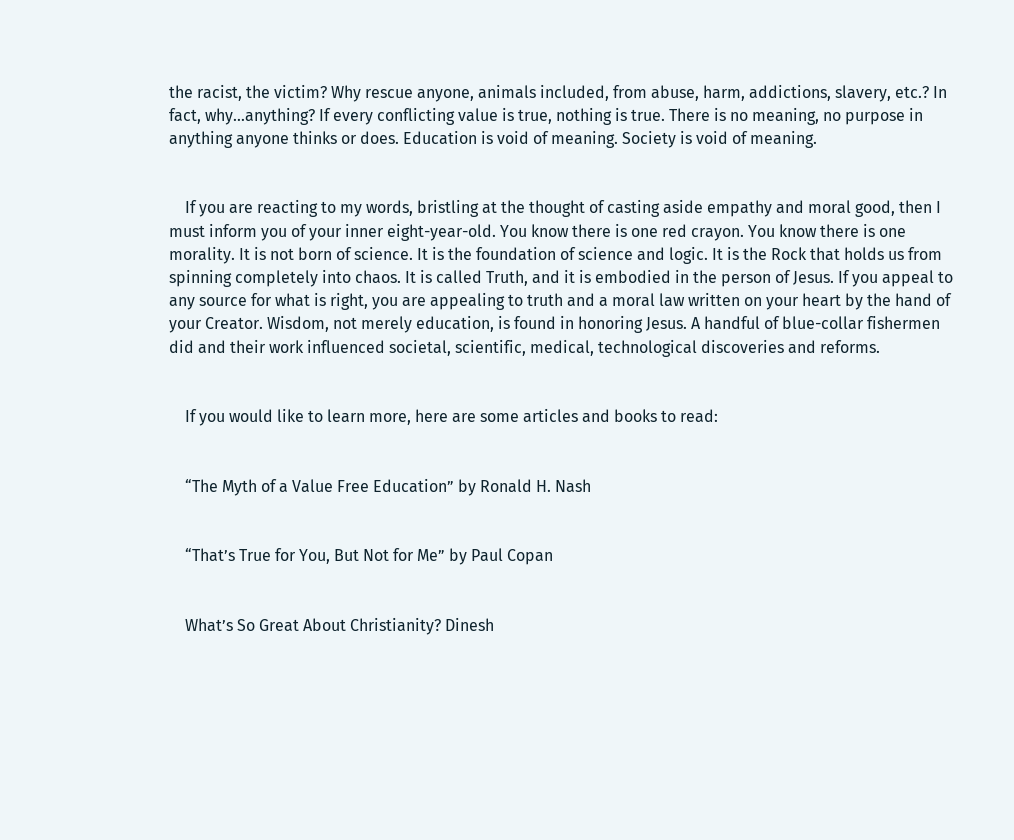the racist, the victim? Why rescue anyone, animals included, from abuse, harm, addictions, slavery, etc.? In fact, why…anything? If every conflicting value is true, nothing is true. There is no meaning, no purpose in anything anyone thinks or does. Education is void of meaning. Society is void of meaning.


    If you are reacting to my words, bristling at the thought of casting aside empathy and moral good, then I must inform you of your inner eight-year-old. You know there is one red crayon. You know there is one morality. It is not born of science. It is the foundation of science and logic. It is the Rock that holds us from spinning completely into chaos. It is called Truth, and it is embodied in the person of Jesus. If you appeal to any source for what is right, you are appealing to truth and a moral law written on your heart by the hand of your Creator. Wisdom, not merely education, is found in honoring Jesus. A handful of blue-collar fishermen did and their work influenced societal, scientific, medical, technological discoveries and reforms.


    If you would like to learn more, here are some articles and books to read:


    “The Myth of a Value Free Education” by Ronald H. Nash


    “That’s True for You, But Not for Me” by Paul Copan


    What’s So Great About Christianity? Dinesh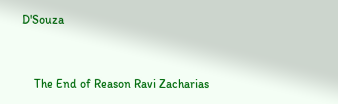D'Souza


    The End of Reason Ravi Zacharias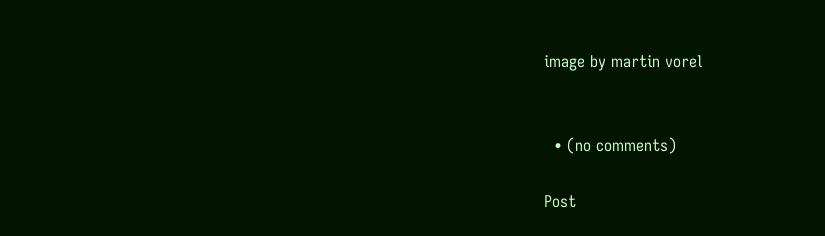image by martin vorel


  • (no comments)

Post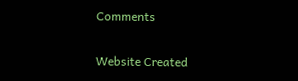Comments

Website Created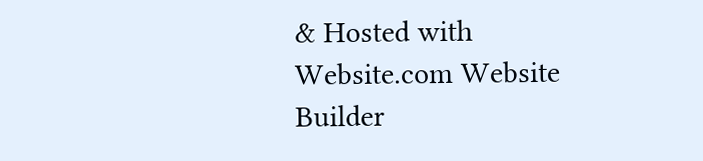& Hosted with Website.com Website Builder